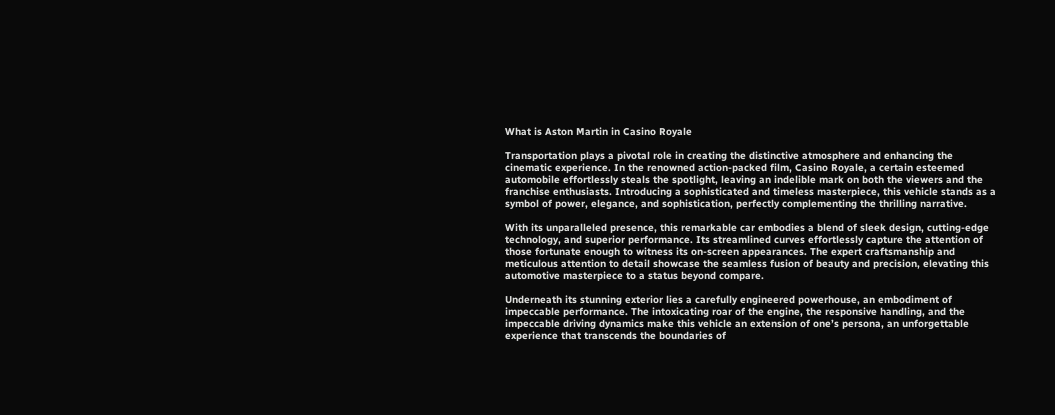What is Aston Martin in Casino Royale

Transportation plays a pivotal role in creating the distinctive atmosphere and enhancing the cinematic experience. In the renowned action-packed film, Casino Royale, a certain esteemed automobile effortlessly steals the spotlight, leaving an indelible mark on both the viewers and the franchise enthusiasts. Introducing a sophisticated and timeless masterpiece, this vehicle stands as a symbol of power, elegance, and sophistication, perfectly complementing the thrilling narrative.

With its unparalleled presence, this remarkable car embodies a blend of sleek design, cutting-edge technology, and superior performance. Its streamlined curves effortlessly capture the attention of those fortunate enough to witness its on-screen appearances. The expert craftsmanship and meticulous attention to detail showcase the seamless fusion of beauty and precision, elevating this automotive masterpiece to a status beyond compare.

Underneath its stunning exterior lies a carefully engineered powerhouse, an embodiment of impeccable performance. The intoxicating roar of the engine, the responsive handling, and the impeccable driving dynamics make this vehicle an extension of one’s persona, an unforgettable experience that transcends the boundaries of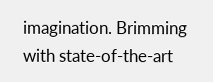imagination. Brimming with state-of-the-art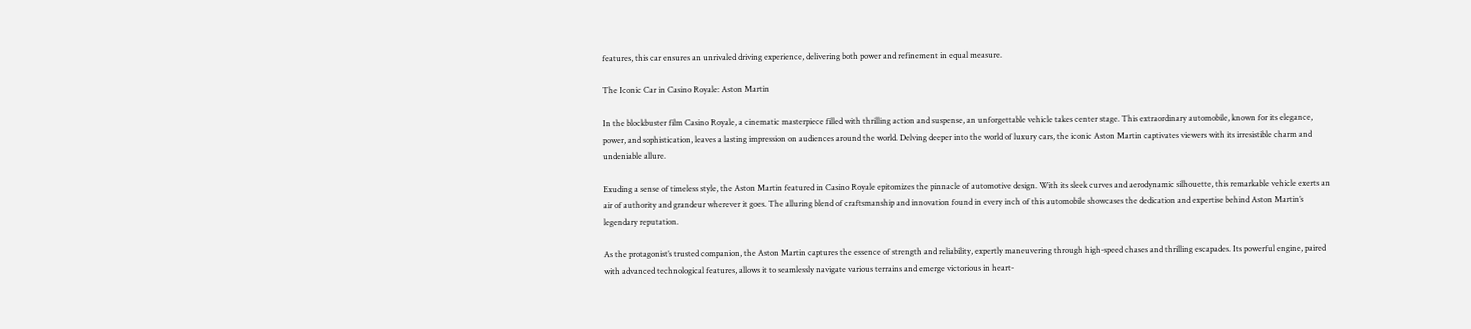features, this car ensures an unrivaled driving experience, delivering both power and refinement in equal measure.

The Iconic Car in Casino Royale: Aston Martin

In the blockbuster film Casino Royale, a cinematic masterpiece filled with thrilling action and suspense, an unforgettable vehicle takes center stage. This extraordinary automobile, known for its elegance, power, and sophistication, leaves a lasting impression on audiences around the world. Delving deeper into the world of luxury cars, the iconic Aston Martin captivates viewers with its irresistible charm and undeniable allure.

Exuding a sense of timeless style, the Aston Martin featured in Casino Royale epitomizes the pinnacle of automotive design. With its sleek curves and aerodynamic silhouette, this remarkable vehicle exerts an air of authority and grandeur wherever it goes. The alluring blend of craftsmanship and innovation found in every inch of this automobile showcases the dedication and expertise behind Aston Martin’s legendary reputation.

As the protagonist’s trusted companion, the Aston Martin captures the essence of strength and reliability, expertly maneuvering through high-speed chases and thrilling escapades. Its powerful engine, paired with advanced technological features, allows it to seamlessly navigate various terrains and emerge victorious in heart-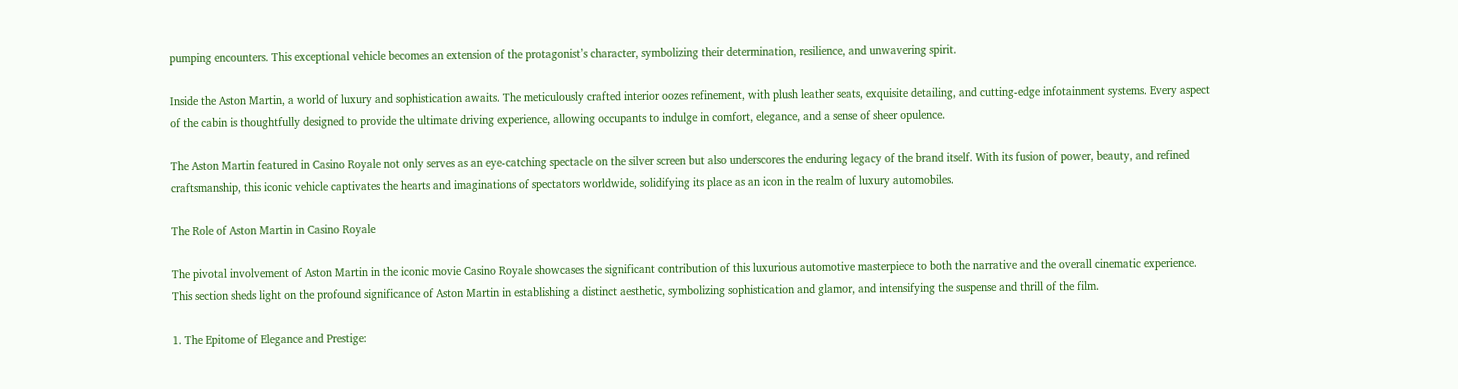pumping encounters. This exceptional vehicle becomes an extension of the protagonist’s character, symbolizing their determination, resilience, and unwavering spirit.

Inside the Aston Martin, a world of luxury and sophistication awaits. The meticulously crafted interior oozes refinement, with plush leather seats, exquisite detailing, and cutting-edge infotainment systems. Every aspect of the cabin is thoughtfully designed to provide the ultimate driving experience, allowing occupants to indulge in comfort, elegance, and a sense of sheer opulence.

The Aston Martin featured in Casino Royale not only serves as an eye-catching spectacle on the silver screen but also underscores the enduring legacy of the brand itself. With its fusion of power, beauty, and refined craftsmanship, this iconic vehicle captivates the hearts and imaginations of spectators worldwide, solidifying its place as an icon in the realm of luxury automobiles.

The Role of Aston Martin in Casino Royale

The pivotal involvement of Aston Martin in the iconic movie Casino Royale showcases the significant contribution of this luxurious automotive masterpiece to both the narrative and the overall cinematic experience. This section sheds light on the profound significance of Aston Martin in establishing a distinct aesthetic, symbolizing sophistication and glamor, and intensifying the suspense and thrill of the film.

1. The Epitome of Elegance and Prestige: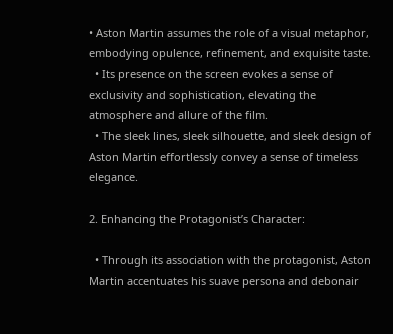• Aston Martin assumes the role of a visual metaphor, embodying opulence, refinement, and exquisite taste.
  • Its presence on the screen evokes a sense of exclusivity and sophistication, elevating the atmosphere and allure of the film.
  • The sleek lines, sleek silhouette, and sleek design of Aston Martin effortlessly convey a sense of timeless elegance.

2. Enhancing the Protagonist’s Character:

  • Through its association with the protagonist, Aston Martin accentuates his suave persona and debonair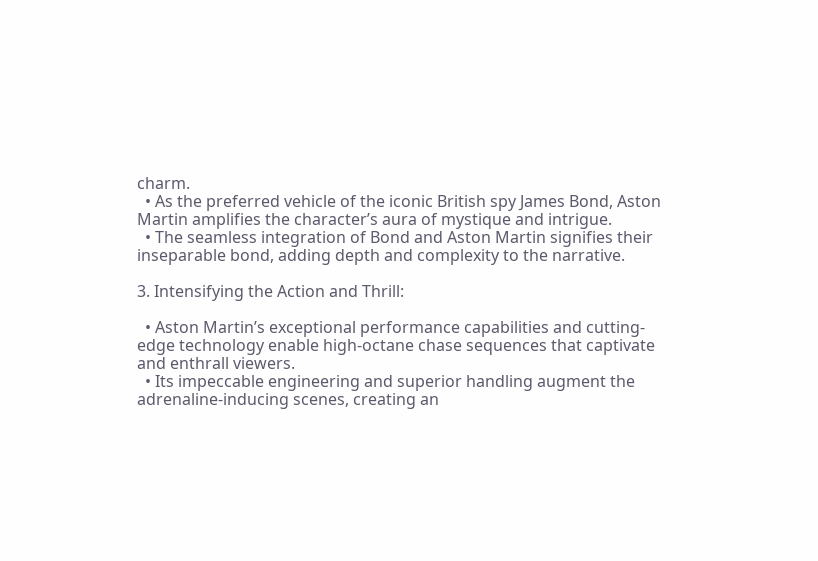charm.
  • As the preferred vehicle of the iconic British spy James Bond, Aston Martin amplifies the character’s aura of mystique and intrigue.
  • The seamless integration of Bond and Aston Martin signifies their inseparable bond, adding depth and complexity to the narrative.

3. Intensifying the Action and Thrill:

  • Aston Martin’s exceptional performance capabilities and cutting-edge technology enable high-octane chase sequences that captivate and enthrall viewers.
  • Its impeccable engineering and superior handling augment the adrenaline-inducing scenes, creating an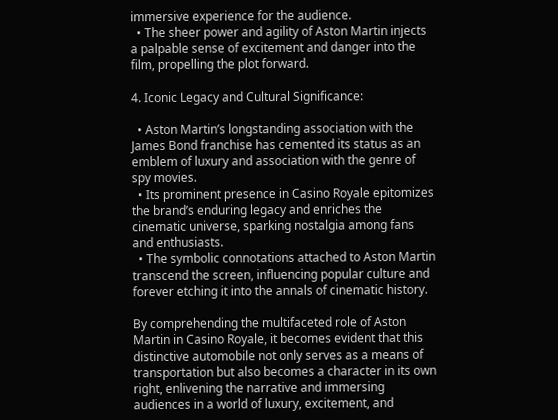immersive experience for the audience.
  • The sheer power and agility of Aston Martin injects a palpable sense of excitement and danger into the film, propelling the plot forward.

4. Iconic Legacy and Cultural Significance:

  • Aston Martin’s longstanding association with the James Bond franchise has cemented its status as an emblem of luxury and association with the genre of spy movies.
  • Its prominent presence in Casino Royale epitomizes the brand’s enduring legacy and enriches the cinematic universe, sparking nostalgia among fans and enthusiasts.
  • The symbolic connotations attached to Aston Martin transcend the screen, influencing popular culture and forever etching it into the annals of cinematic history.

By comprehending the multifaceted role of Aston Martin in Casino Royale, it becomes evident that this distinctive automobile not only serves as a means of transportation but also becomes a character in its own right, enlivening the narrative and immersing audiences in a world of luxury, excitement, and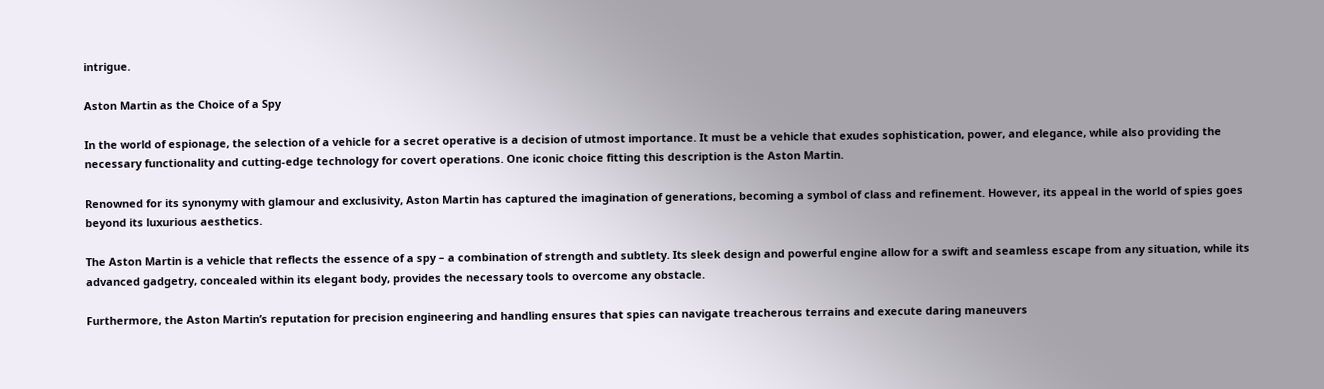intrigue.

Aston Martin as the Choice of a Spy

In the world of espionage, the selection of a vehicle for a secret operative is a decision of utmost importance. It must be a vehicle that exudes sophistication, power, and elegance, while also providing the necessary functionality and cutting-edge technology for covert operations. One iconic choice fitting this description is the Aston Martin.

Renowned for its synonymy with glamour and exclusivity, Aston Martin has captured the imagination of generations, becoming a symbol of class and refinement. However, its appeal in the world of spies goes beyond its luxurious aesthetics.

The Aston Martin is a vehicle that reflects the essence of a spy – a combination of strength and subtlety. Its sleek design and powerful engine allow for a swift and seamless escape from any situation, while its advanced gadgetry, concealed within its elegant body, provides the necessary tools to overcome any obstacle.

Furthermore, the Aston Martin’s reputation for precision engineering and handling ensures that spies can navigate treacherous terrains and execute daring maneuvers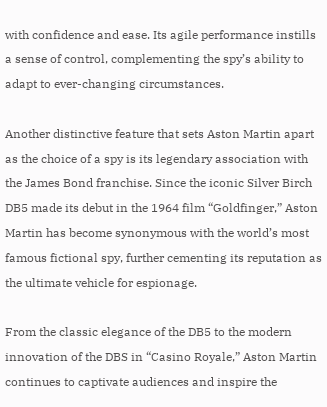with confidence and ease. Its agile performance instills a sense of control, complementing the spy’s ability to adapt to ever-changing circumstances.

Another distinctive feature that sets Aston Martin apart as the choice of a spy is its legendary association with the James Bond franchise. Since the iconic Silver Birch DB5 made its debut in the 1964 film “Goldfinger,” Aston Martin has become synonymous with the world’s most famous fictional spy, further cementing its reputation as the ultimate vehicle for espionage.

From the classic elegance of the DB5 to the modern innovation of the DBS in “Casino Royale,” Aston Martin continues to captivate audiences and inspire the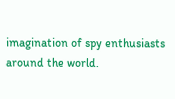imagination of spy enthusiasts around the world.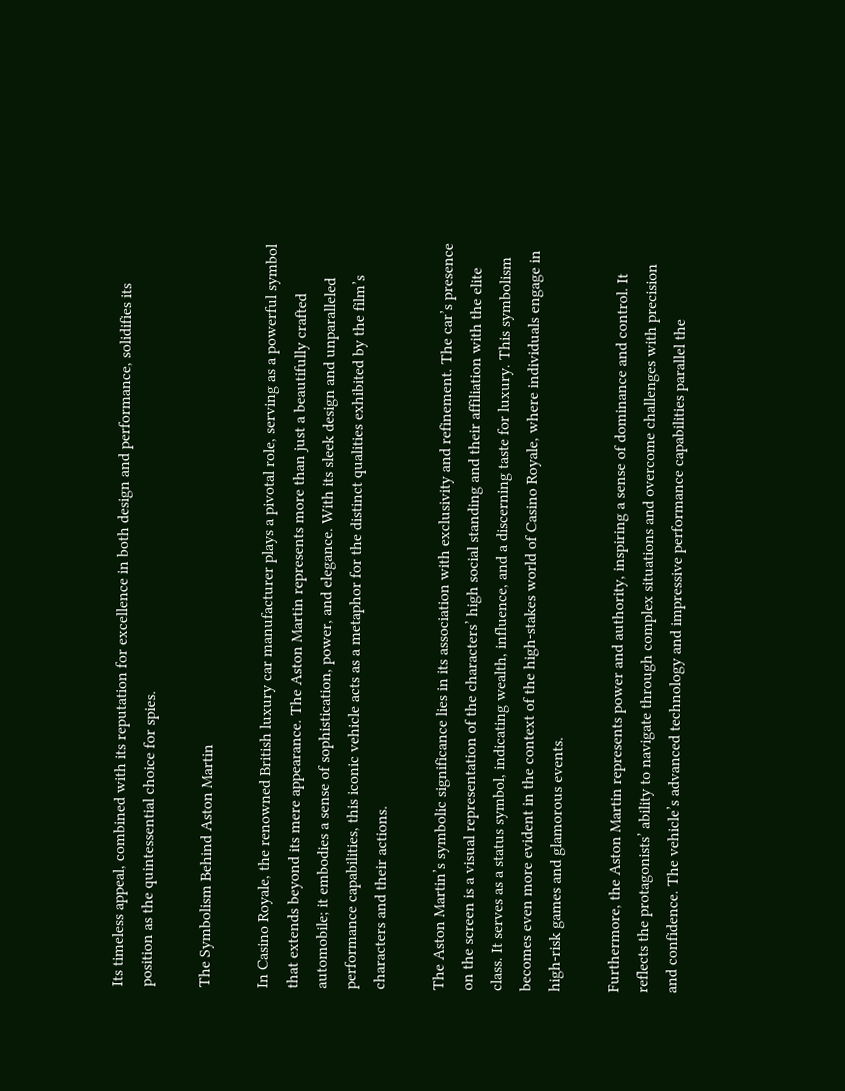Its timeless appeal, combined with its reputation for excellence in both design and performance, solidifies its position as the quintessential choice for spies.

The Symbolism Behind Aston Martin

In Casino Royale, the renowned British luxury car manufacturer plays a pivotal role, serving as a powerful symbol that extends beyond its mere appearance. The Aston Martin represents more than just a beautifully crafted automobile; it embodies a sense of sophistication, power, and elegance. With its sleek design and unparalleled performance capabilities, this iconic vehicle acts as a metaphor for the distinct qualities exhibited by the film’s characters and their actions.

The Aston Martin’s symbolic significance lies in its association with exclusivity and refinement. The car’s presence on the screen is a visual representation of the characters’ high social standing and their affiliation with the elite class. It serves as a status symbol, indicating wealth, influence, and a discerning taste for luxury. This symbolism becomes even more evident in the context of the high-stakes world of Casino Royale, where individuals engage in high-risk games and glamorous events.

Furthermore, the Aston Martin represents power and authority, inspiring a sense of dominance and control. It reflects the protagonists’ ability to navigate through complex situations and overcome challenges with precision and confidence. The vehicle’s advanced technology and impressive performance capabilities parallel the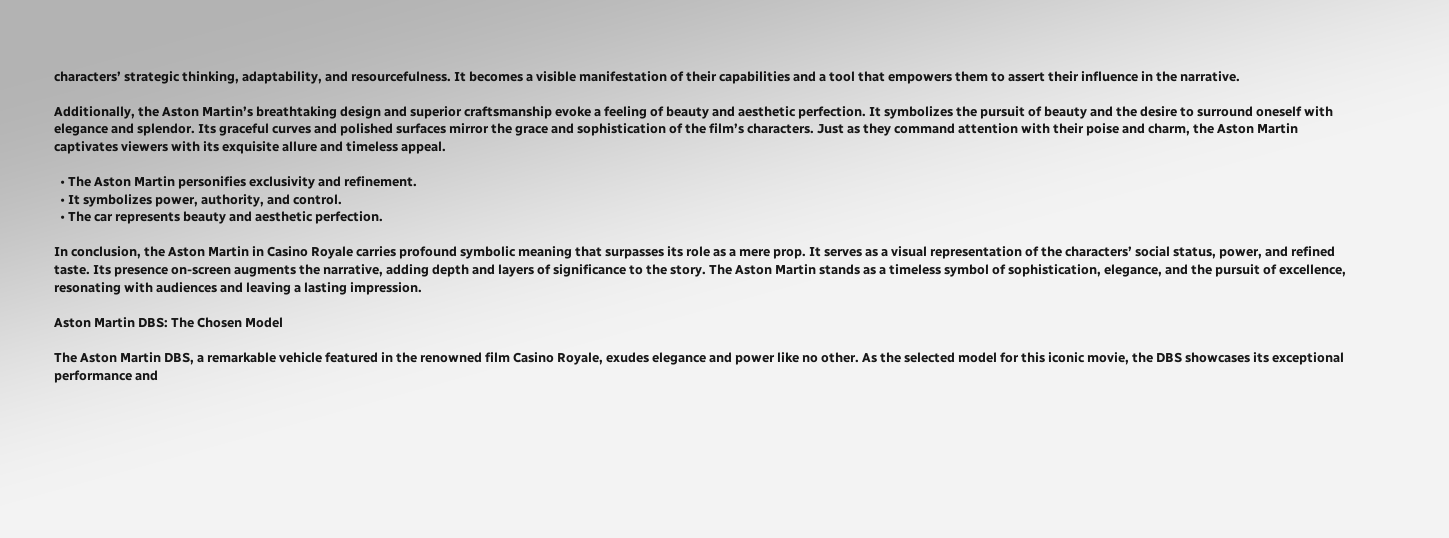characters’ strategic thinking, adaptability, and resourcefulness. It becomes a visible manifestation of their capabilities and a tool that empowers them to assert their influence in the narrative.

Additionally, the Aston Martin’s breathtaking design and superior craftsmanship evoke a feeling of beauty and aesthetic perfection. It symbolizes the pursuit of beauty and the desire to surround oneself with elegance and splendor. Its graceful curves and polished surfaces mirror the grace and sophistication of the film’s characters. Just as they command attention with their poise and charm, the Aston Martin captivates viewers with its exquisite allure and timeless appeal.

  • The Aston Martin personifies exclusivity and refinement.
  • It symbolizes power, authority, and control.
  • The car represents beauty and aesthetic perfection.

In conclusion, the Aston Martin in Casino Royale carries profound symbolic meaning that surpasses its role as a mere prop. It serves as a visual representation of the characters’ social status, power, and refined taste. Its presence on-screen augments the narrative, adding depth and layers of significance to the story. The Aston Martin stands as a timeless symbol of sophistication, elegance, and the pursuit of excellence, resonating with audiences and leaving a lasting impression.

Aston Martin DBS: The Chosen Model

The Aston Martin DBS, a remarkable vehicle featured in the renowned film Casino Royale, exudes elegance and power like no other. As the selected model for this iconic movie, the DBS showcases its exceptional performance and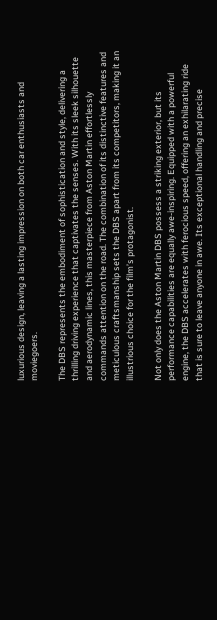luxurious design, leaving a lasting impression on both car enthusiasts and moviegoers.

The DBS represents the embodiment of sophistication and style, delivering a thrilling driving experience that captivates the senses. With its sleek silhouette and aerodynamic lines, this masterpiece from Aston Martin effortlessly commands attention on the road. The combination of its distinctive features and meticulous craftsmanship sets the DBS apart from its competitors, making it an illustrious choice for the film’s protagonist.

Not only does the Aston Martin DBS possess a striking exterior, but its performance capabilities are equally awe-inspiring. Equipped with a powerful engine, the DBS accelerates with ferocious speed, offering an exhilarating ride that is sure to leave anyone in awe. Its exceptional handling and precise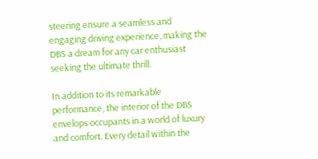steering ensure a seamless and engaging driving experience, making the DBS a dream for any car enthusiast seeking the ultimate thrill.

In addition to its remarkable performance, the interior of the DBS envelops occupants in a world of luxury and comfort. Every detail within the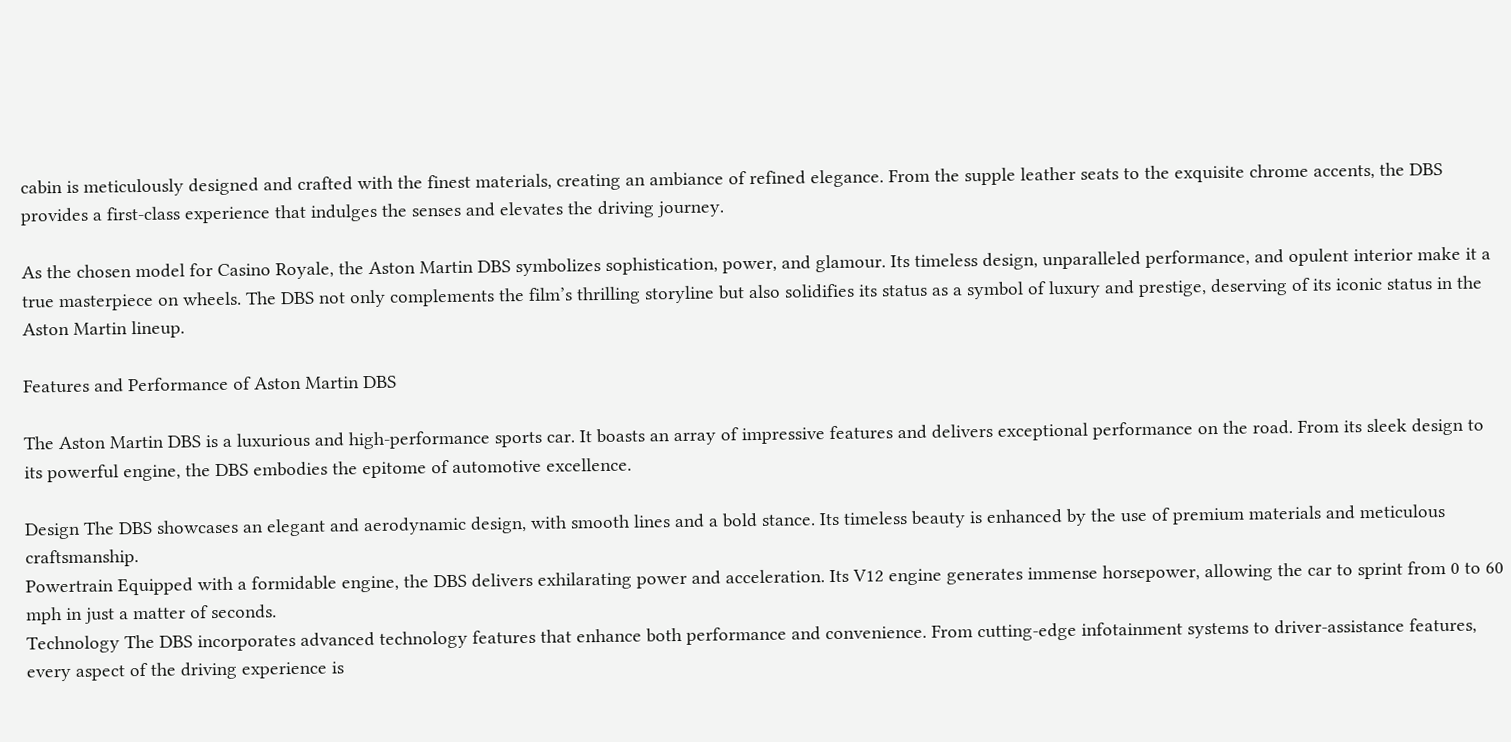cabin is meticulously designed and crafted with the finest materials, creating an ambiance of refined elegance. From the supple leather seats to the exquisite chrome accents, the DBS provides a first-class experience that indulges the senses and elevates the driving journey.

As the chosen model for Casino Royale, the Aston Martin DBS symbolizes sophistication, power, and glamour. Its timeless design, unparalleled performance, and opulent interior make it a true masterpiece on wheels. The DBS not only complements the film’s thrilling storyline but also solidifies its status as a symbol of luxury and prestige, deserving of its iconic status in the Aston Martin lineup.

Features and Performance of Aston Martin DBS

The Aston Martin DBS is a luxurious and high-performance sports car. It boasts an array of impressive features and delivers exceptional performance on the road. From its sleek design to its powerful engine, the DBS embodies the epitome of automotive excellence.

Design The DBS showcases an elegant and aerodynamic design, with smooth lines and a bold stance. Its timeless beauty is enhanced by the use of premium materials and meticulous craftsmanship.
Powertrain Equipped with a formidable engine, the DBS delivers exhilarating power and acceleration. Its V12 engine generates immense horsepower, allowing the car to sprint from 0 to 60 mph in just a matter of seconds.
Technology The DBS incorporates advanced technology features that enhance both performance and convenience. From cutting-edge infotainment systems to driver-assistance features, every aspect of the driving experience is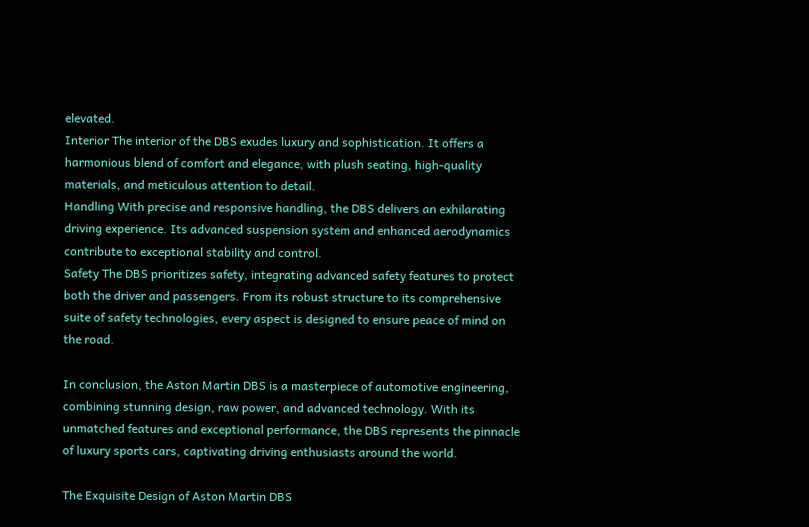elevated.
Interior The interior of the DBS exudes luxury and sophistication. It offers a harmonious blend of comfort and elegance, with plush seating, high-quality materials, and meticulous attention to detail.
Handling With precise and responsive handling, the DBS delivers an exhilarating driving experience. Its advanced suspension system and enhanced aerodynamics contribute to exceptional stability and control.
Safety The DBS prioritizes safety, integrating advanced safety features to protect both the driver and passengers. From its robust structure to its comprehensive suite of safety technologies, every aspect is designed to ensure peace of mind on the road.

In conclusion, the Aston Martin DBS is a masterpiece of automotive engineering, combining stunning design, raw power, and advanced technology. With its unmatched features and exceptional performance, the DBS represents the pinnacle of luxury sports cars, captivating driving enthusiasts around the world.

The Exquisite Design of Aston Martin DBS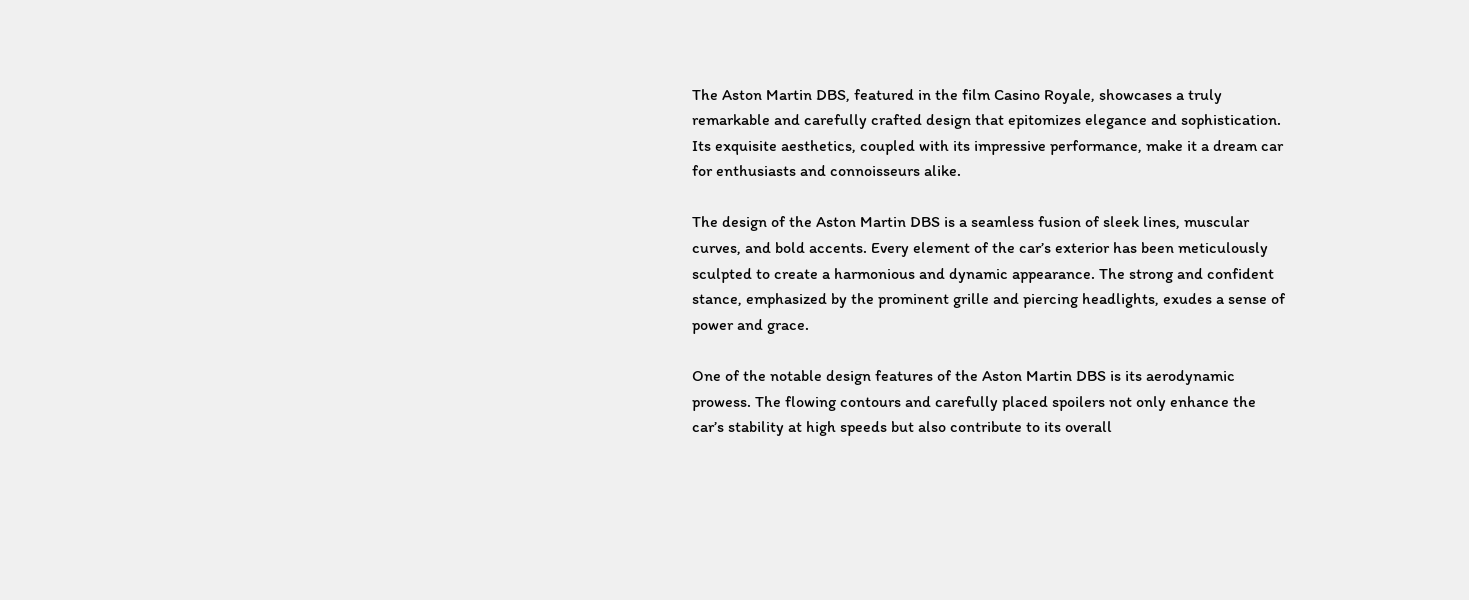The Aston Martin DBS, featured in the film Casino Royale, showcases a truly remarkable and carefully crafted design that epitomizes elegance and sophistication. Its exquisite aesthetics, coupled with its impressive performance, make it a dream car for enthusiasts and connoisseurs alike.

The design of the Aston Martin DBS is a seamless fusion of sleek lines, muscular curves, and bold accents. Every element of the car’s exterior has been meticulously sculpted to create a harmonious and dynamic appearance. The strong and confident stance, emphasized by the prominent grille and piercing headlights, exudes a sense of power and grace.

One of the notable design features of the Aston Martin DBS is its aerodynamic prowess. The flowing contours and carefully placed spoilers not only enhance the car’s stability at high speeds but also contribute to its overall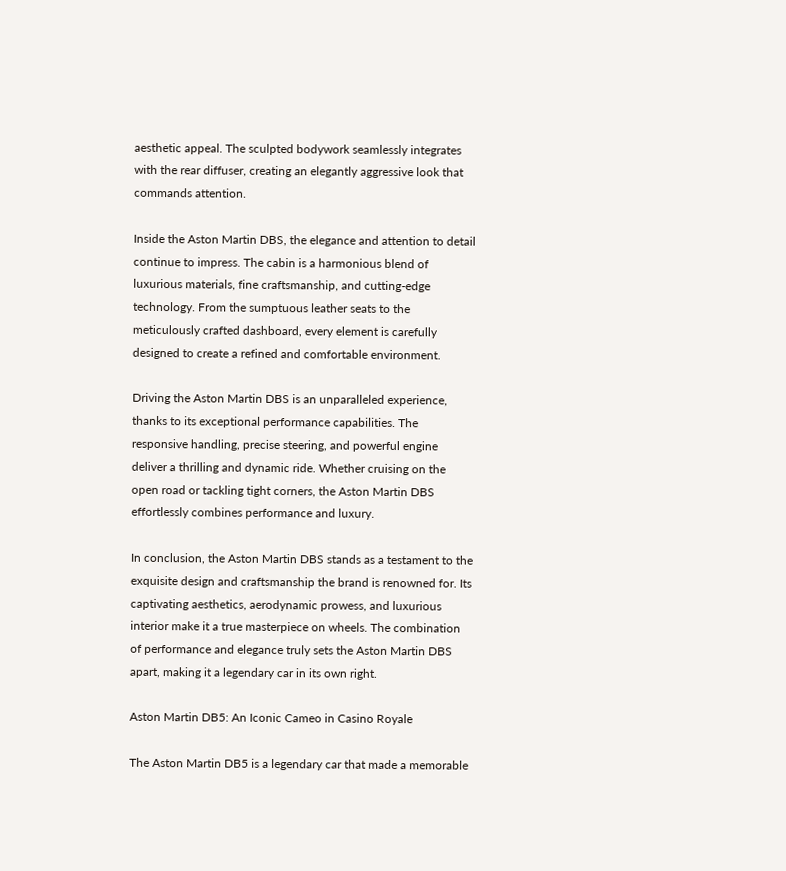aesthetic appeal. The sculpted bodywork seamlessly integrates with the rear diffuser, creating an elegantly aggressive look that commands attention.

Inside the Aston Martin DBS, the elegance and attention to detail continue to impress. The cabin is a harmonious blend of luxurious materials, fine craftsmanship, and cutting-edge technology. From the sumptuous leather seats to the meticulously crafted dashboard, every element is carefully designed to create a refined and comfortable environment.

Driving the Aston Martin DBS is an unparalleled experience, thanks to its exceptional performance capabilities. The responsive handling, precise steering, and powerful engine deliver a thrilling and dynamic ride. Whether cruising on the open road or tackling tight corners, the Aston Martin DBS effortlessly combines performance and luxury.

In conclusion, the Aston Martin DBS stands as a testament to the exquisite design and craftsmanship the brand is renowned for. Its captivating aesthetics, aerodynamic prowess, and luxurious interior make it a true masterpiece on wheels. The combination of performance and elegance truly sets the Aston Martin DBS apart, making it a legendary car in its own right.

Aston Martin DB5: An Iconic Cameo in Casino Royale

The Aston Martin DB5 is a legendary car that made a memorable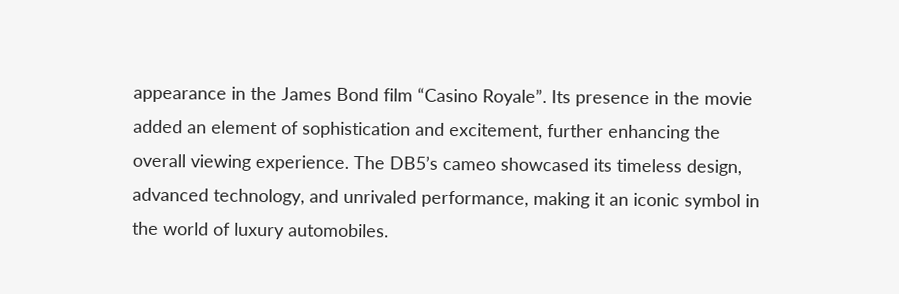appearance in the James Bond film “Casino Royale”. Its presence in the movie added an element of sophistication and excitement, further enhancing the overall viewing experience. The DB5’s cameo showcased its timeless design, advanced technology, and unrivaled performance, making it an iconic symbol in the world of luxury automobiles.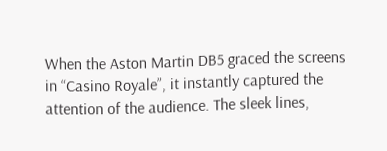When the Aston Martin DB5 graced the screens in “Casino Royale”, it instantly captured the attention of the audience. The sleek lines,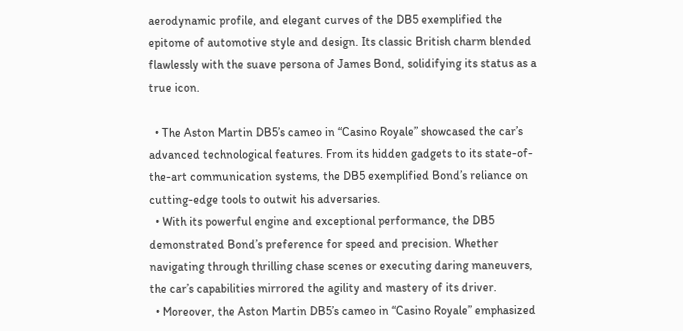aerodynamic profile, and elegant curves of the DB5 exemplified the epitome of automotive style and design. Its classic British charm blended flawlessly with the suave persona of James Bond, solidifying its status as a true icon.

  • The Aston Martin DB5’s cameo in “Casino Royale” showcased the car’s advanced technological features. From its hidden gadgets to its state-of-the-art communication systems, the DB5 exemplified Bond’s reliance on cutting-edge tools to outwit his adversaries.
  • With its powerful engine and exceptional performance, the DB5 demonstrated Bond’s preference for speed and precision. Whether navigating through thrilling chase scenes or executing daring maneuvers, the car’s capabilities mirrored the agility and mastery of its driver.
  • Moreover, the Aston Martin DB5’s cameo in “Casino Royale” emphasized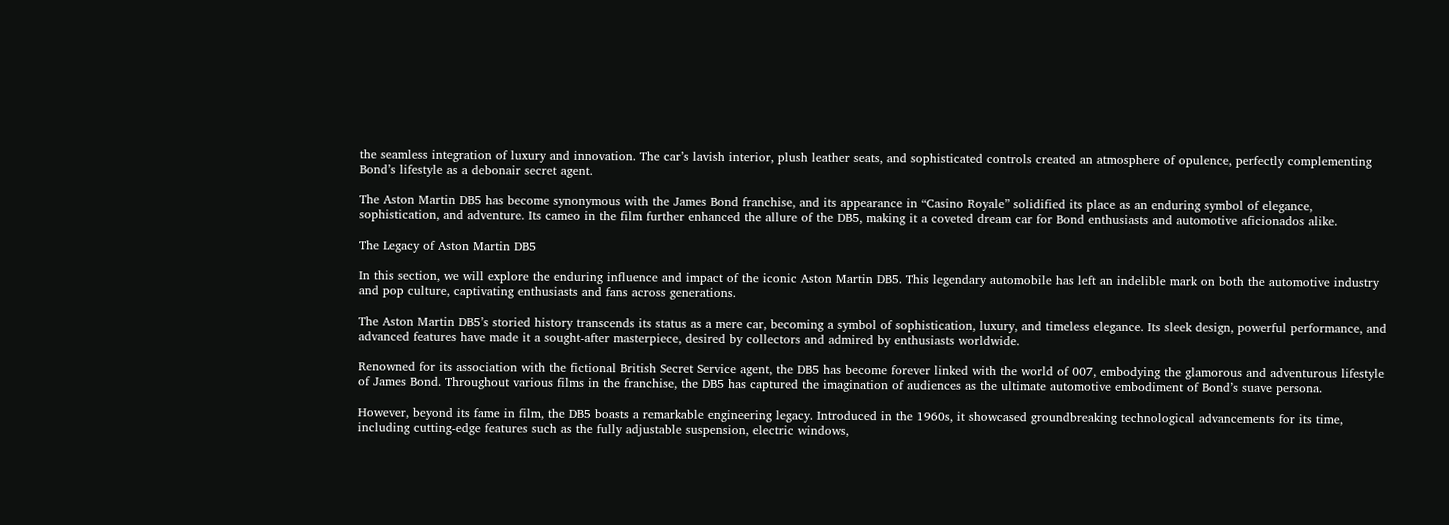the seamless integration of luxury and innovation. The car’s lavish interior, plush leather seats, and sophisticated controls created an atmosphere of opulence, perfectly complementing Bond’s lifestyle as a debonair secret agent.

The Aston Martin DB5 has become synonymous with the James Bond franchise, and its appearance in “Casino Royale” solidified its place as an enduring symbol of elegance, sophistication, and adventure. Its cameo in the film further enhanced the allure of the DB5, making it a coveted dream car for Bond enthusiasts and automotive aficionados alike.

The Legacy of Aston Martin DB5

In this section, we will explore the enduring influence and impact of the iconic Aston Martin DB5. This legendary automobile has left an indelible mark on both the automotive industry and pop culture, captivating enthusiasts and fans across generations.

The Aston Martin DB5’s storied history transcends its status as a mere car, becoming a symbol of sophistication, luxury, and timeless elegance. Its sleek design, powerful performance, and advanced features have made it a sought-after masterpiece, desired by collectors and admired by enthusiasts worldwide.

Renowned for its association with the fictional British Secret Service agent, the DB5 has become forever linked with the world of 007, embodying the glamorous and adventurous lifestyle of James Bond. Throughout various films in the franchise, the DB5 has captured the imagination of audiences as the ultimate automotive embodiment of Bond’s suave persona.

However, beyond its fame in film, the DB5 boasts a remarkable engineering legacy. Introduced in the 1960s, it showcased groundbreaking technological advancements for its time, including cutting-edge features such as the fully adjustable suspension, electric windows,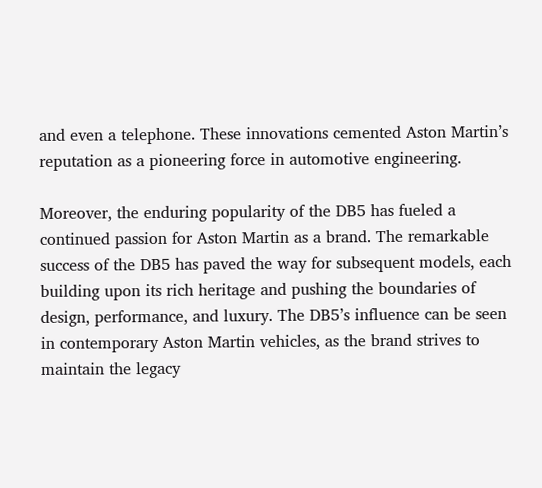and even a telephone. These innovations cemented Aston Martin’s reputation as a pioneering force in automotive engineering.

Moreover, the enduring popularity of the DB5 has fueled a continued passion for Aston Martin as a brand. The remarkable success of the DB5 has paved the way for subsequent models, each building upon its rich heritage and pushing the boundaries of design, performance, and luxury. The DB5’s influence can be seen in contemporary Aston Martin vehicles, as the brand strives to maintain the legacy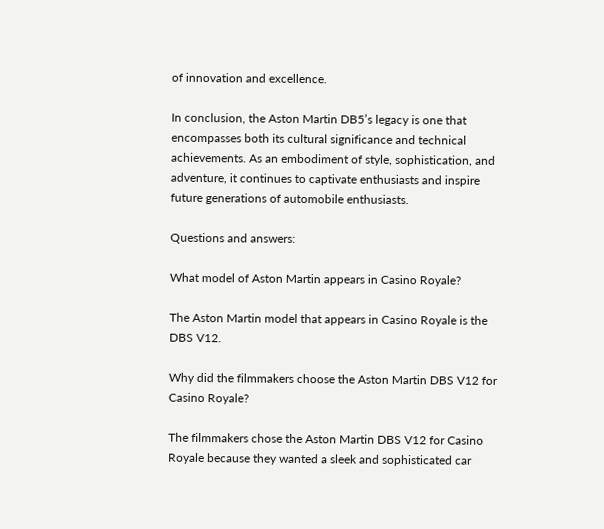of innovation and excellence.

In conclusion, the Aston Martin DB5’s legacy is one that encompasses both its cultural significance and technical achievements. As an embodiment of style, sophistication, and adventure, it continues to captivate enthusiasts and inspire future generations of automobile enthusiasts.

Questions and answers:

What model of Aston Martin appears in Casino Royale?

The Aston Martin model that appears in Casino Royale is the DBS V12.

Why did the filmmakers choose the Aston Martin DBS V12 for Casino Royale?

The filmmakers chose the Aston Martin DBS V12 for Casino Royale because they wanted a sleek and sophisticated car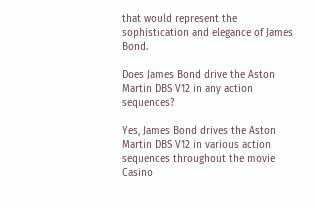that would represent the sophistication and elegance of James Bond.

Does James Bond drive the Aston Martin DBS V12 in any action sequences?

Yes, James Bond drives the Aston Martin DBS V12 in various action sequences throughout the movie Casino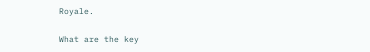Royale.

What are the key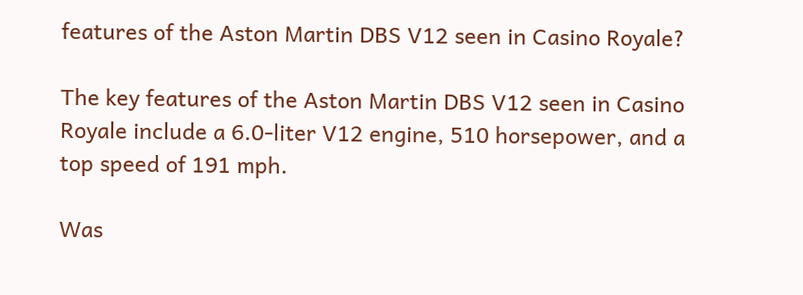features of the Aston Martin DBS V12 seen in Casino Royale?

The key features of the Aston Martin DBS V12 seen in Casino Royale include a 6.0-liter V12 engine, 510 horsepower, and a top speed of 191 mph.

Was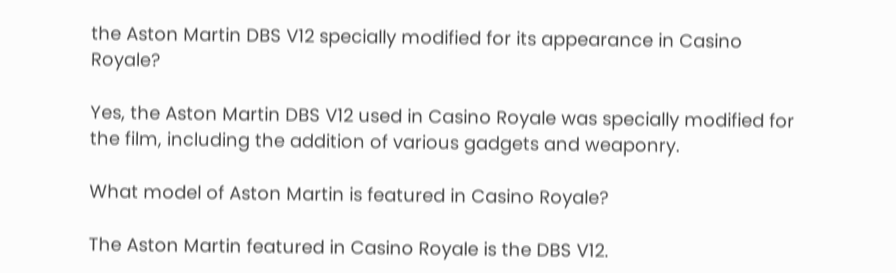the Aston Martin DBS V12 specially modified for its appearance in Casino Royale?

Yes, the Aston Martin DBS V12 used in Casino Royale was specially modified for the film, including the addition of various gadgets and weaponry.

What model of Aston Martin is featured in Casino Royale?

The Aston Martin featured in Casino Royale is the DBS V12.